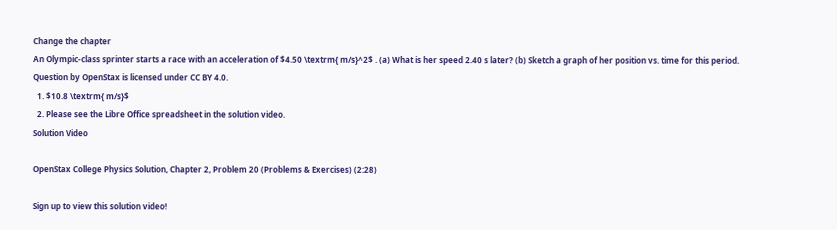Change the chapter
An Olympic-class sprinter starts a race with an acceleration of $4.50 \textrm{ m/s}^2$ . (a) What is her speed 2.40 s later? (b) Sketch a graph of her position vs. time for this period.
Question by OpenStax is licensed under CC BY 4.0.
  1. $10.8 \textrm{ m/s}$
  2. Please see the Libre Office spreadsheet in the solution video.
Solution Video

OpenStax College Physics Solution, Chapter 2, Problem 20 (Problems & Exercises) (2:28)

Sign up to view this solution video!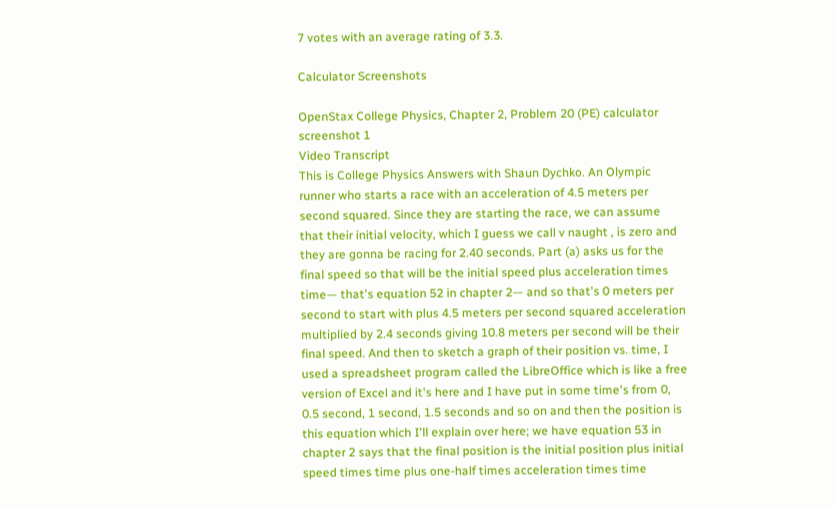7 votes with an average rating of 3.3.

Calculator Screenshots

OpenStax College Physics, Chapter 2, Problem 20 (PE) calculator screenshot 1
Video Transcript
This is College Physics Answers with Shaun Dychko. An Olympic runner who starts a race with an acceleration of 4.5 meters per second squared. Since they are starting the race, we can assume that their initial velocity, which I guess we call v naught , is zero and they are gonna be racing for 2.40 seconds. Part (a) asks us for the final speed so that will be the initial speed plus acceleration times time— that's equation 52 in chapter 2— and so that's 0 meters per second to start with plus 4.5 meters per second squared acceleration multiplied by 2.4 seconds giving 10.8 meters per second will be their final speed. And then to sketch a graph of their position vs. time, I used a spreadsheet program called the LibreOffice which is like a free version of Excel and it's here and I have put in some time's from 0, 0.5 second, 1 second, 1.5 seconds and so on and then the position is this equation which I'll explain over here; we have equation 53 in chapter 2 says that the final position is the initial position plus initial speed times time plus one-half times acceleration times time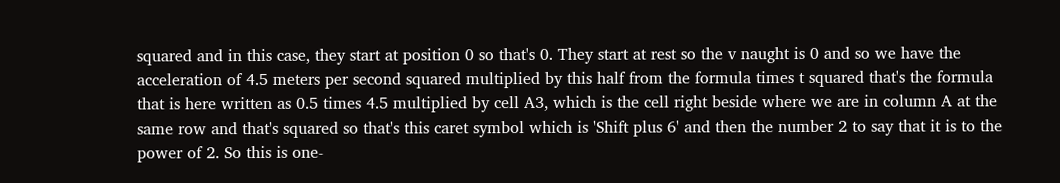squared and in this case, they start at position 0 so that's 0. They start at rest so the v naught is 0 and so we have the acceleration of 4.5 meters per second squared multiplied by this half from the formula times t squared that's the formula that is here written as 0.5 times 4.5 multiplied by cell A3, which is the cell right beside where we are in column A at the same row and that's squared so that's this caret symbol which is 'Shift plus 6' and then the number 2 to say that it is to the power of 2. So this is one-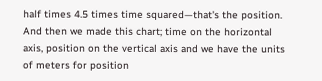half times 4.5 times time squared—that's the position. And then we made this chart; time on the horizontal axis, position on the vertical axis and we have the units of meters for position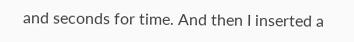and seconds for time. And then I inserted a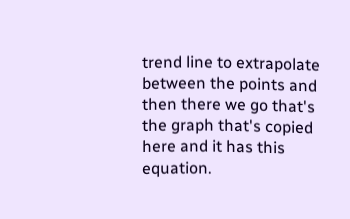trend line to extrapolate between the points and then there we go that's the graph that's copied here and it has this equation.